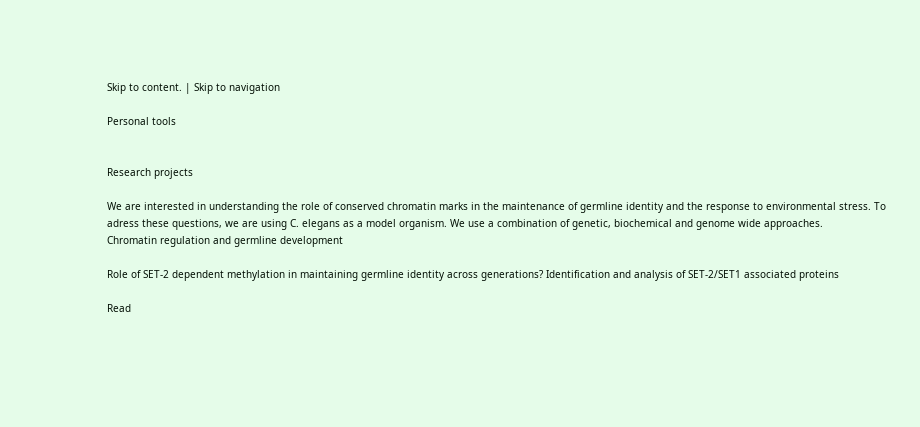Skip to content. | Skip to navigation

Personal tools


Research projects

We are interested in understanding the role of conserved chromatin marks in the maintenance of germline identity and the response to environmental stress. To adress these questions, we are using C. elegans as a model organism. We use a combination of genetic, biochemical and genome wide approaches.
Chromatin regulation and germline development

Role of SET-2 dependent methylation in maintaining germline identity across generations? Identification and analysis of SET-2/SET1 associated proteins

Read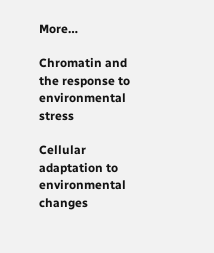More…

Chromatin and the response to environmental stress

Cellular adaptation to environmental changes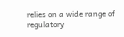relies on a wide range of regulatory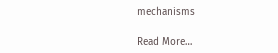mechanisms

Read More…